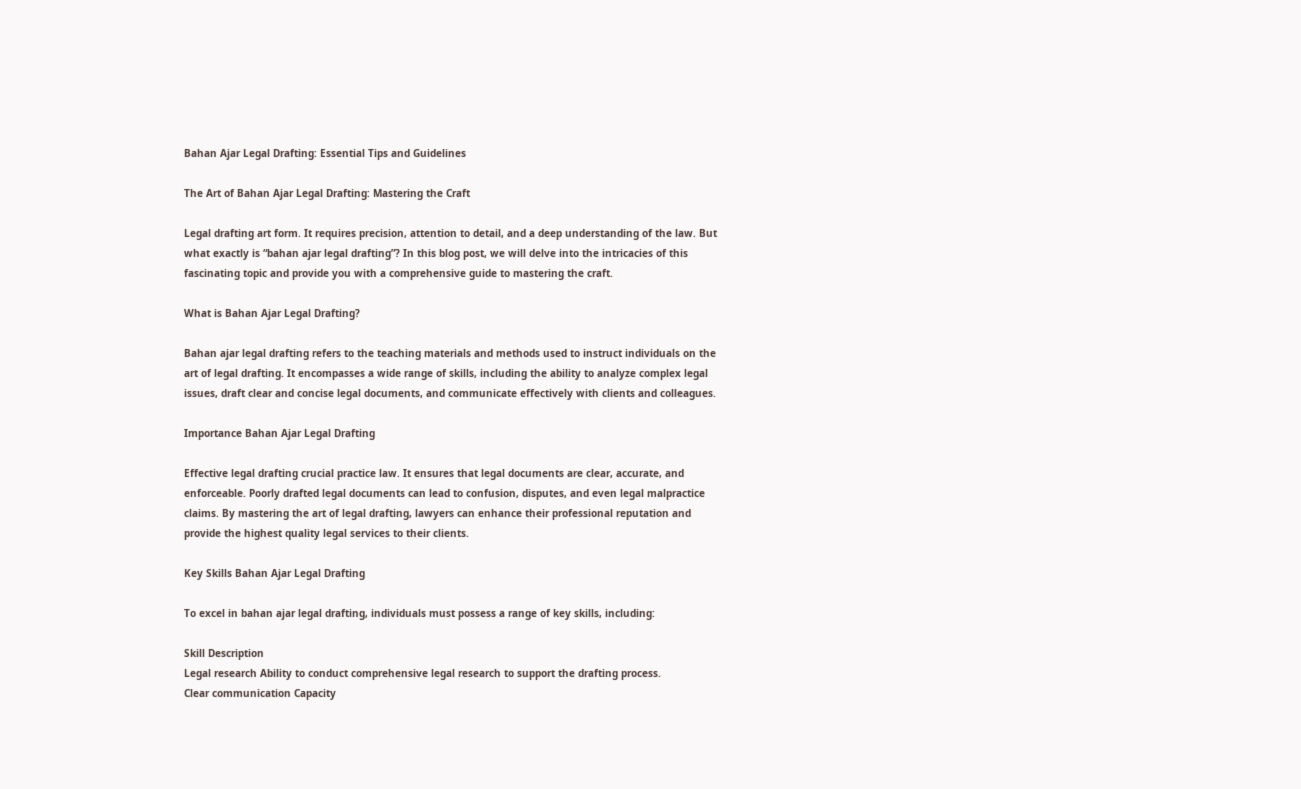Bahan Ajar Legal Drafting: Essential Tips and Guidelines

The Art of Bahan Ajar Legal Drafting: Mastering the Craft

Legal drafting art form. It requires precision, attention to detail, and a deep understanding of the law. But what exactly is “bahan ajar legal drafting”? In this blog post, we will delve into the intricacies of this fascinating topic and provide you with a comprehensive guide to mastering the craft.

What is Bahan Ajar Legal Drafting?

Bahan ajar legal drafting refers to the teaching materials and methods used to instruct individuals on the art of legal drafting. It encompasses a wide range of skills, including the ability to analyze complex legal issues, draft clear and concise legal documents, and communicate effectively with clients and colleagues.

Importance Bahan Ajar Legal Drafting

Effective legal drafting crucial practice law. It ensures that legal documents are clear, accurate, and enforceable. Poorly drafted legal documents can lead to confusion, disputes, and even legal malpractice claims. By mastering the art of legal drafting, lawyers can enhance their professional reputation and provide the highest quality legal services to their clients.

Key Skills Bahan Ajar Legal Drafting

To excel in bahan ajar legal drafting, individuals must possess a range of key skills, including:

Skill Description
Legal research Ability to conduct comprehensive legal research to support the drafting process.
Clear communication Capacity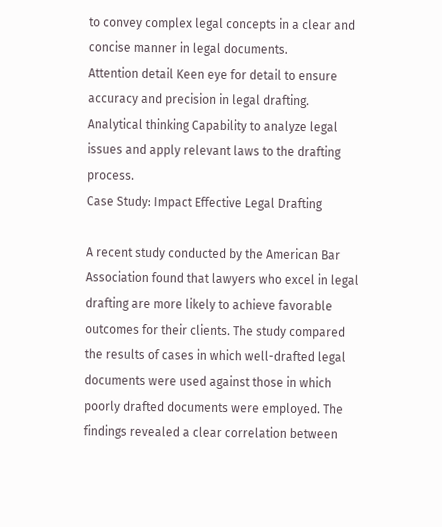to convey complex legal concepts in a clear and concise manner in legal documents.
Attention detail Keen eye for detail to ensure accuracy and precision in legal drafting.
Analytical thinking Capability to analyze legal issues and apply relevant laws to the drafting process.
Case Study: Impact Effective Legal Drafting

A recent study conducted by the American Bar Association found that lawyers who excel in legal drafting are more likely to achieve favorable outcomes for their clients. The study compared the results of cases in which well-drafted legal documents were used against those in which poorly drafted documents were employed. The findings revealed a clear correlation between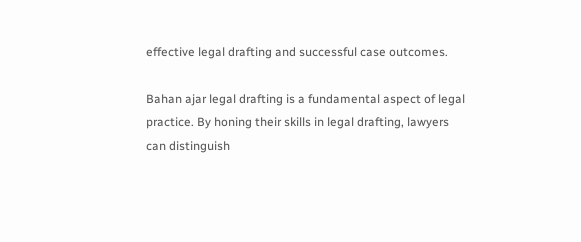effective legal drafting and successful case outcomes.

Bahan ajar legal drafting is a fundamental aspect of legal practice. By honing their skills in legal drafting, lawyers can distinguish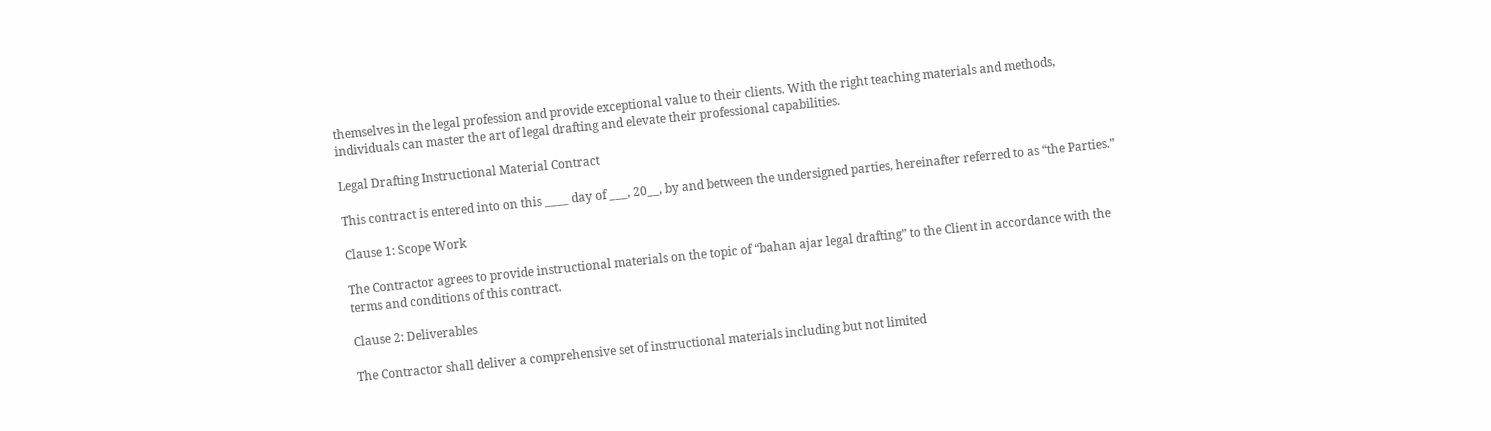themselves in the legal profession and provide exceptional value to their clients. With the right teaching materials and methods, individuals can master the art of legal drafting and elevate their professional capabilities.

Legal Drafting Instructional Material Contract

This contract is entered into on this ____ day of ___, 20__, by and between the undersigned parties, hereinafter referred to as “the Parties.”

Clause 1: Scope Work

The Contractor agrees to provide instructional materials on the topic of “bahan ajar legal drafting” to the Client in accordance with the terms and conditions of this contract.

Clause 2: Deliverables

The Contractor shall deliver a comprehensive set of instructional materials including but not limited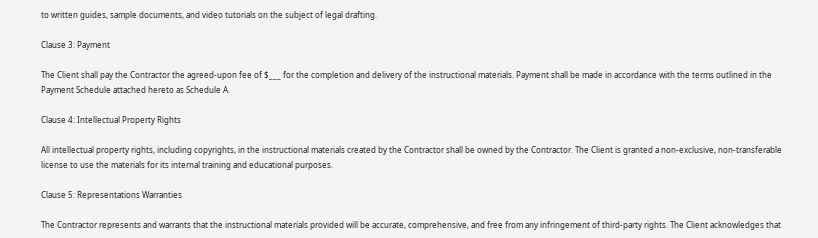to written guides, sample documents, and video tutorials on the subject of legal drafting.

Clause 3: Payment

The Client shall pay the Contractor the agreed-upon fee of $___ for the completion and delivery of the instructional materials. Payment shall be made in accordance with the terms outlined in the Payment Schedule attached hereto as Schedule A.

Clause 4: Intellectual Property Rights

All intellectual property rights, including copyrights, in the instructional materials created by the Contractor shall be owned by the Contractor. The Client is granted a non-exclusive, non-transferable license to use the materials for its internal training and educational purposes.

Clause 5: Representations Warranties

The Contractor represents and warrants that the instructional materials provided will be accurate, comprehensive, and free from any infringement of third-party rights. The Client acknowledges that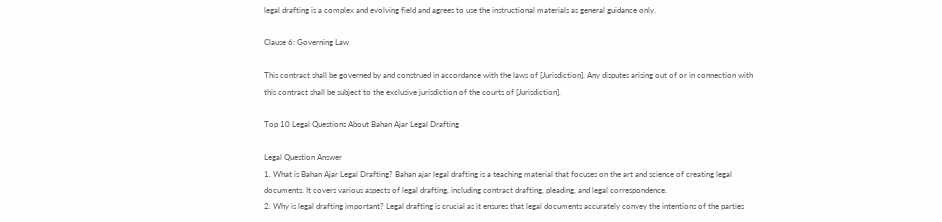legal drafting is a complex and evolving field and agrees to use the instructional materials as general guidance only.

Clause 6: Governing Law

This contract shall be governed by and construed in accordance with the laws of [Jurisdiction]. Any disputes arising out of or in connection with this contract shall be subject to the exclusive jurisdiction of the courts of [Jurisdiction].

Top 10 Legal Questions About Bahan Ajar Legal Drafting

Legal Question Answer
1. What is Bahan Ajar Legal Drafting? Bahan ajar legal drafting is a teaching material that focuses on the art and science of creating legal documents. It covers various aspects of legal drafting, including contract drafting, pleading, and legal correspondence.
2. Why is legal drafting important? Legal drafting is crucial as it ensures that legal documents accurately convey the intentions of the parties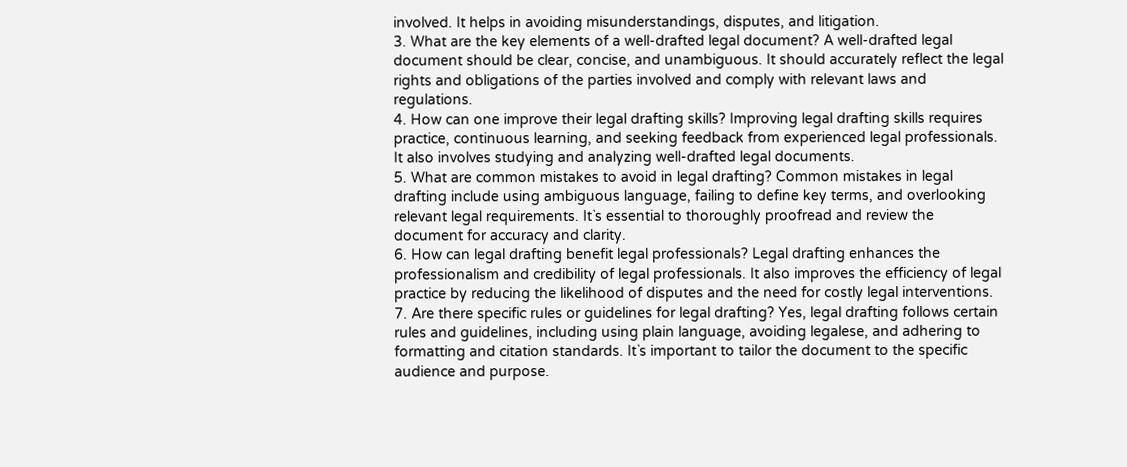involved. It helps in avoiding misunderstandings, disputes, and litigation.
3. What are the key elements of a well-drafted legal document? A well-drafted legal document should be clear, concise, and unambiguous. It should accurately reflect the legal rights and obligations of the parties involved and comply with relevant laws and regulations.
4. How can one improve their legal drafting skills? Improving legal drafting skills requires practice, continuous learning, and seeking feedback from experienced legal professionals. It also involves studying and analyzing well-drafted legal documents.
5. What are common mistakes to avoid in legal drafting? Common mistakes in legal drafting include using ambiguous language, failing to define key terms, and overlooking relevant legal requirements. It`s essential to thoroughly proofread and review the document for accuracy and clarity.
6. How can legal drafting benefit legal professionals? Legal drafting enhances the professionalism and credibility of legal professionals. It also improves the efficiency of legal practice by reducing the likelihood of disputes and the need for costly legal interventions.
7. Are there specific rules or guidelines for legal drafting? Yes, legal drafting follows certain rules and guidelines, including using plain language, avoiding legalese, and adhering to formatting and citation standards. It`s important to tailor the document to the specific audience and purpose.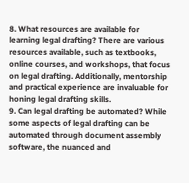8. What resources are available for learning legal drafting? There are various resources available, such as textbooks, online courses, and workshops, that focus on legal drafting. Additionally, mentorship and practical experience are invaluable for honing legal drafting skills.
9. Can legal drafting be automated? While some aspects of legal drafting can be automated through document assembly software, the nuanced and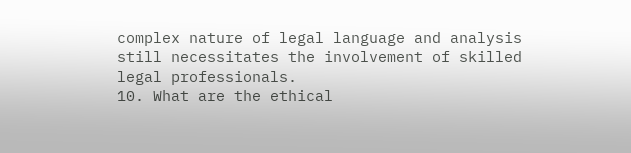complex nature of legal language and analysis still necessitates the involvement of skilled legal professionals.
10. What are the ethical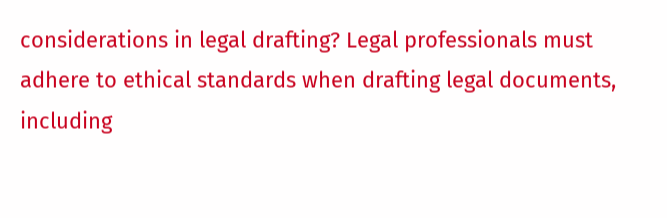considerations in legal drafting? Legal professionals must adhere to ethical standards when drafting legal documents, including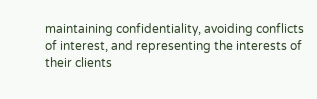maintaining confidentiality, avoiding conflicts of interest, and representing the interests of their clients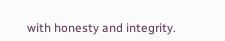with honesty and integrity.